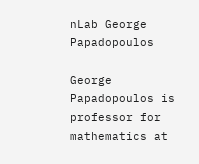nLab George Papadopoulos

George Papadopoulos is professor for mathematics at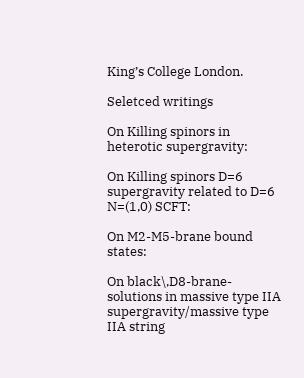King’s College London.

Seletced writings

On Killing spinors in heterotic supergravity:

On Killing spinors D=6 supergravity related to D=6 N=(1,0) SCFT:

On M2-M5-brane bound states:

On black\,D8-brane-solutions in massive type IIA supergravity/massive type IIA string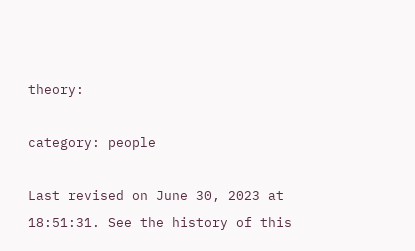theory:

category: people

Last revised on June 30, 2023 at 18:51:31. See the history of this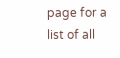page for a list of all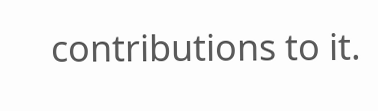contributions to it.